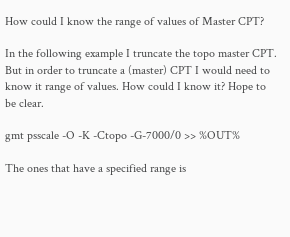How could I know the range of values of Master CPT?

In the following example I truncate the topo master CPT. But in order to truncate a (master) CPT I would need to know it range of values. How could I know it? Hope to be clear.

gmt psscale -O -K -Ctopo -G-7000/0 >> %OUT%

The ones that have a specified range is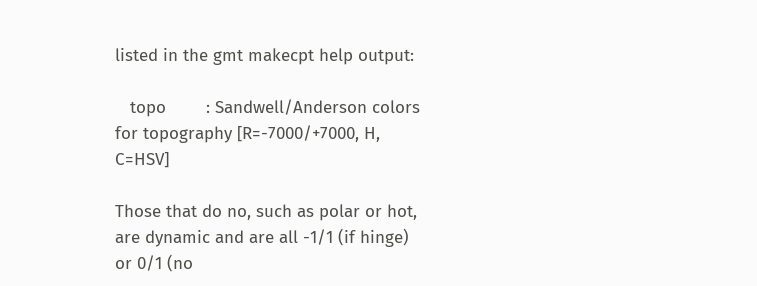listed in the gmt makecpt help output:

   topo        : Sandwell/Anderson colors for topography [R=-7000/+7000, H, C=HSV]

Those that do no, such as polar or hot, are dynamic and are all -1/1 (if hinge) or 0/1 (no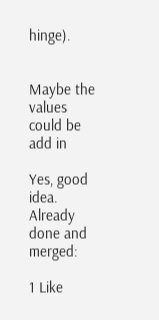hinge).


Maybe the values could be add in

Yes, good idea. Already done and merged:

1 Like